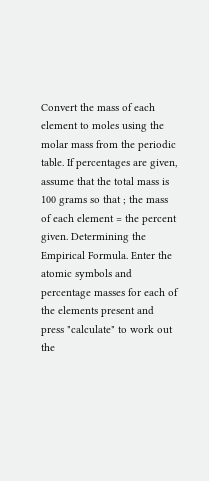Convert the mass of each element to moles using the molar mass from the periodic table. If percentages are given, assume that the total mass is 100 grams so that ; the mass of each element = the percent given. Determining the Empirical Formula. Enter the atomic symbols and percentage masses for each of the elements present and press "calculate" to work out the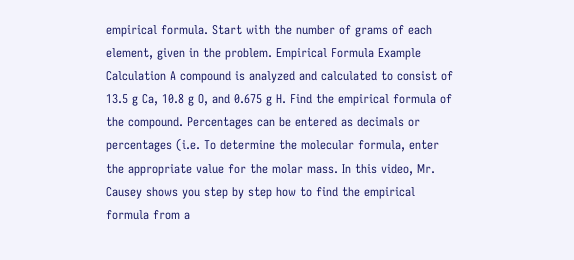empirical formula. Start with the number of grams of each element, given in the problem. Empirical Formula Example Calculation A compound is analyzed and calculated to consist of 13.5 g Ca, 10.8 g O, and 0.675 g H. Find the empirical formula of the compound. Percentages can be entered as decimals or percentages (i.e. To determine the molecular formula, enter the appropriate value for the molar mass. In this video, Mr. Causey shows you step by step how to find the empirical formula from a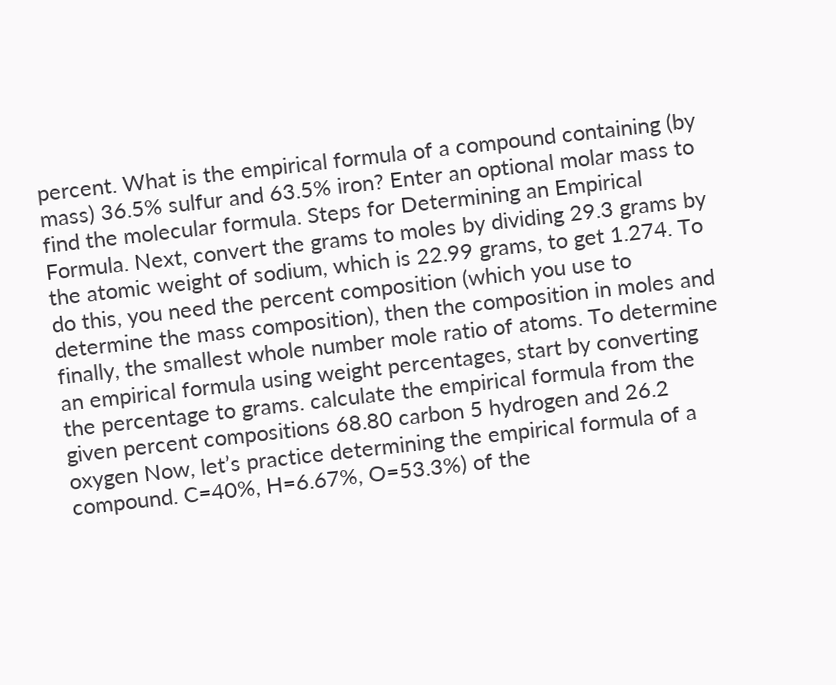percent. What is the empirical formula of a compound containing (by mass) 36.5% sulfur and 63.5% iron? Enter an optional molar mass to find the molecular formula. Steps for Determining an Empirical Formula. Next, convert the grams to moles by dividing 29.3 grams by the atomic weight of sodium, which is 22.99 grams, to get 1.274. To do this, you need the percent composition (which you use to determine the mass composition), then the composition in moles and finally, the smallest whole number mole ratio of atoms. To determine an empirical formula using weight percentages, start by converting the percentage to grams. calculate the empirical formula from the given percent compositions 68.80 carbon 5 hydrogen and 26.2 oxygen Now, let’s practice determining the empirical formula of a compound. C=40%, H=6.67%, O=53.3%) of the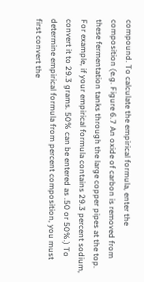compound. To calculate the empirical formula, enter the composition (e.g. Figure 6.7 An oxide of carbon is removed from these fermentation tanks through the large copper pipes at the top. For example, if your empirical formula contains 29.3 percent sodium, convert it to 29.3 grams. 50% can be entered as .50 or 50%.) To determine empirical formula from percent composition, you must first convert the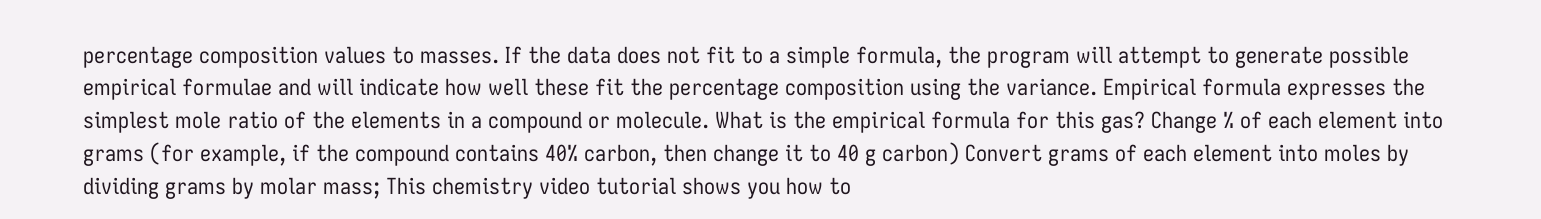percentage composition values to masses. If the data does not fit to a simple formula, the program will attempt to generate possible empirical formulae and will indicate how well these fit the percentage composition using the variance. Empirical formula expresses the simplest mole ratio of the elements in a compound or molecule. What is the empirical formula for this gas? Change % of each element into grams (for example, if the compound contains 40% carbon, then change it to 40 g carbon) Convert grams of each element into moles by dividing grams by molar mass; This chemistry video tutorial shows you how to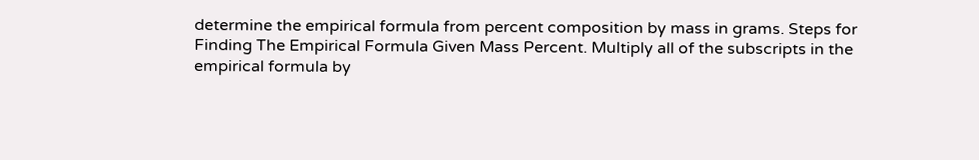determine the empirical formula from percent composition by mass in grams. Steps for Finding The Empirical Formula Given Mass Percent. Multiply all of the subscripts in the empirical formula by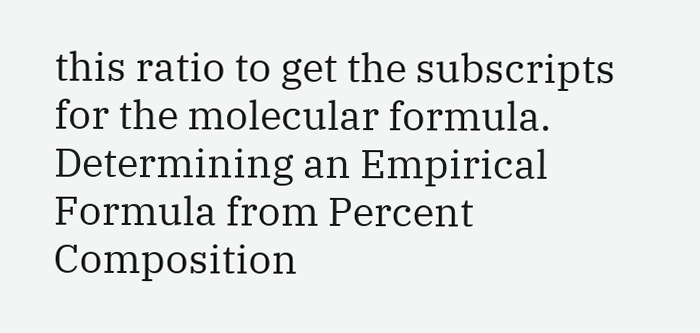this ratio to get the subscripts for the molecular formula. Determining an Empirical Formula from Percent Composition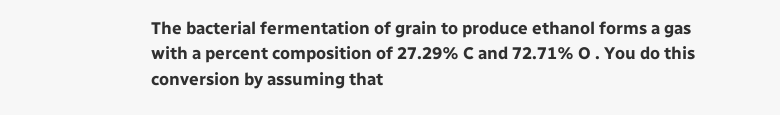The bacterial fermentation of grain to produce ethanol forms a gas with a percent composition of 27.29% C and 72.71% O . You do this conversion by assuming that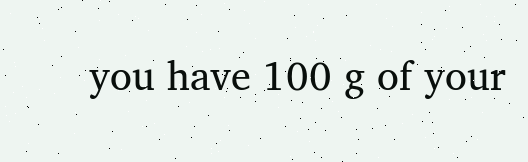you have 100 g of your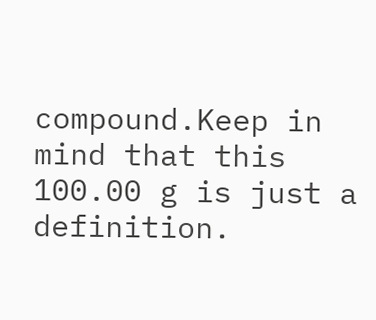compound.Keep in mind that this 100.00 g is just a definition.